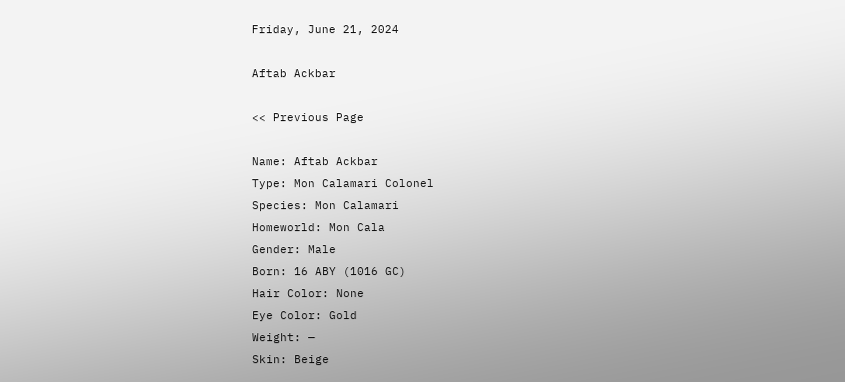Friday, June 21, 2024

Aftab Ackbar

<< Previous Page

Name: Aftab Ackbar
Type: Mon Calamari Colonel
Species: Mon Calamari
Homeworld: Mon Cala
Gender: Male
Born: 16 ABY (1016 GC)
Hair Color: None
Eye Color: Gold
Weight: —
Skin: Beige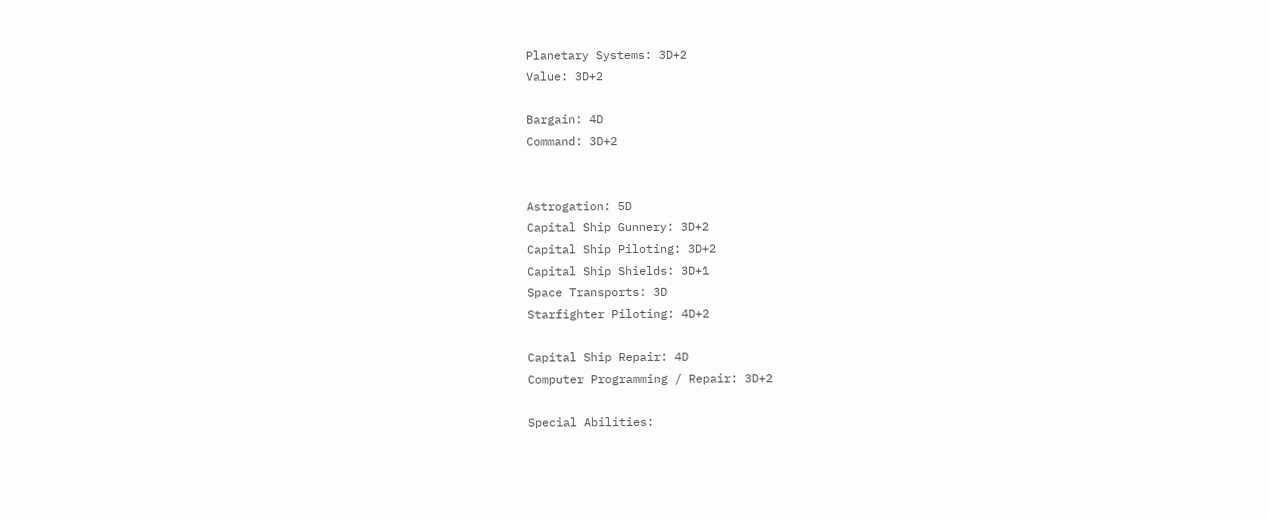Planetary Systems: 3D+2
Value: 3D+2

Bargain: 4D
Command: 3D+2


Astrogation: 5D
Capital Ship Gunnery: 3D+2
Capital Ship Piloting: 3D+2
Capital Ship Shields: 3D+1
Space Transports: 3D
Starfighter Piloting: 4D+2

Capital Ship Repair: 4D
Computer Programming / Repair: 3D+2

Special Abilities: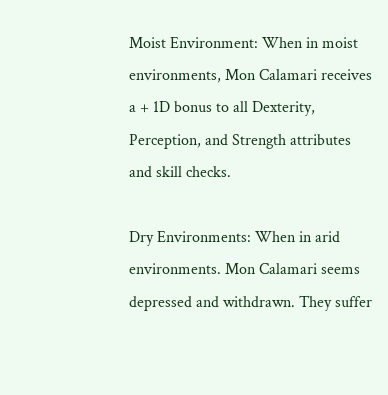Moist Environment: When in moist environments, Mon Calamari receives a + 1D bonus to all Dexterity, Perception, and Strength attributes and skill checks.

Dry Environments: When in arid environments. Mon Calamari seems depressed and withdrawn. They suffer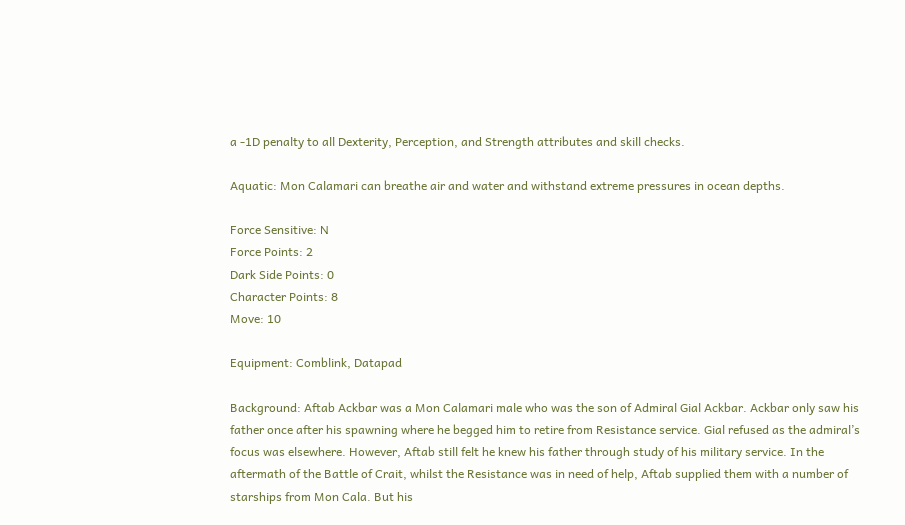a -1D penalty to all Dexterity, Perception, and Strength attributes and skill checks.

Aquatic: Mon Calamari can breathe air and water and withstand extreme pressures in ocean depths.

Force Sensitive: N
Force Points: 2
Dark Side Points: 0
Character Points: 8
Move: 10

Equipment: Comblink, Datapad

Background: Aftab Ackbar was a Mon Calamari male who was the son of Admiral Gial Ackbar. Ackbar only saw his father once after his spawning where he begged him to retire from Resistance service. Gial refused as the admiral’s focus was elsewhere. However, Aftab still felt he knew his father through study of his military service. In the aftermath of the Battle of Crait, whilst the Resistance was in need of help, Aftab supplied them with a number of starships from Mon Cala. But his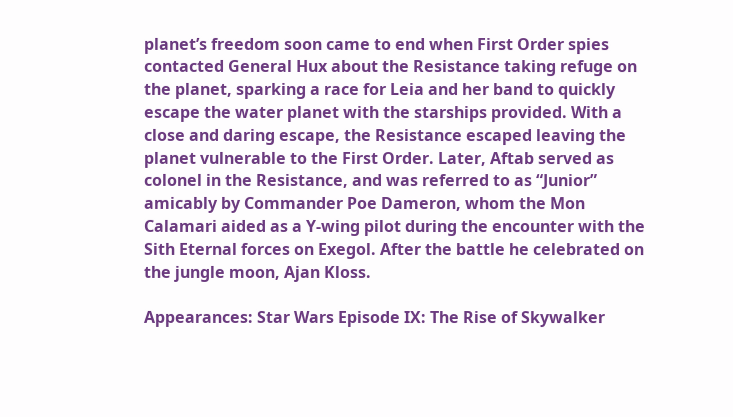planet’s freedom soon came to end when First Order spies contacted General Hux about the Resistance taking refuge on the planet, sparking a race for Leia and her band to quickly escape the water planet with the starships provided. With a close and daring escape, the Resistance escaped leaving the planet vulnerable to the First Order. Later, Aftab served as colonel in the Resistance, and was referred to as “Junior” amicably by Commander Poe Dameron, whom the Mon Calamari aided as a Y-wing pilot during the encounter with the Sith Eternal forces on Exegol. After the battle he celebrated on the jungle moon, Ajan Kloss.

Appearances: Star Wars Episode IX: The Rise of Skywalker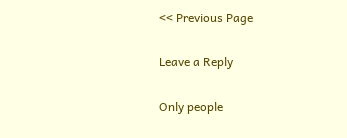<< Previous Page

Leave a Reply

Only people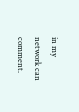in my network can comment.